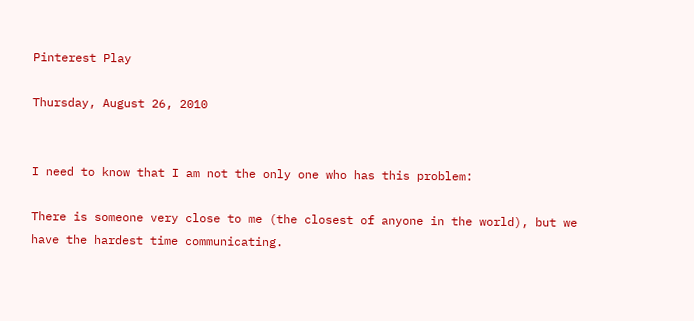Pinterest Play

Thursday, August 26, 2010


I need to know that I am not the only one who has this problem:

There is someone very close to me (the closest of anyone in the world), but we have the hardest time communicating.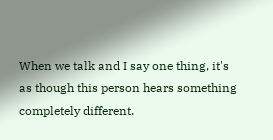When we talk and I say one thing, it's as though this person hears something completely different.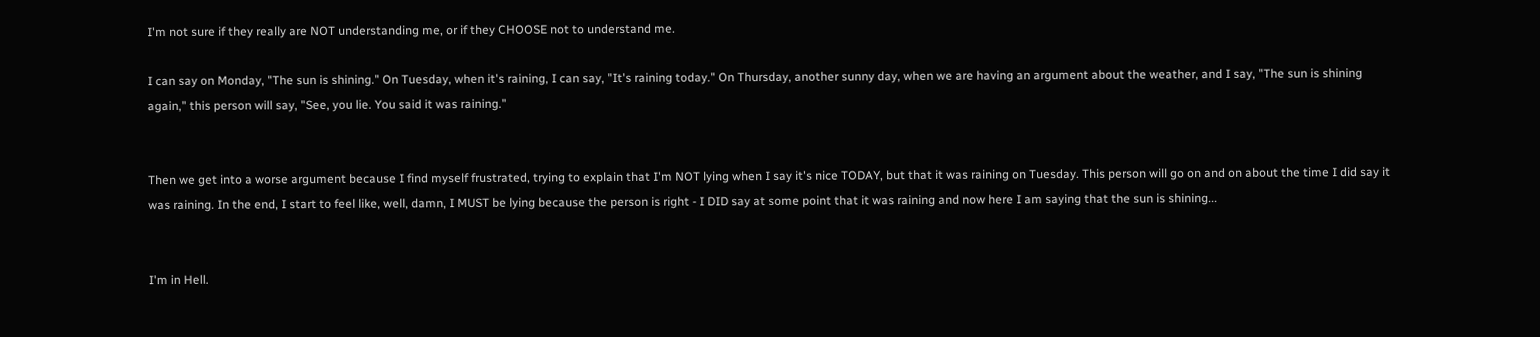I'm not sure if they really are NOT understanding me, or if they CHOOSE not to understand me.

I can say on Monday, "The sun is shining." On Tuesday, when it's raining, I can say, "It's raining today." On Thursday, another sunny day, when we are having an argument about the weather, and I say, "The sun is shining again," this person will say, "See, you lie. You said it was raining."


Then we get into a worse argument because I find myself frustrated, trying to explain that I'm NOT lying when I say it's nice TODAY, but that it was raining on Tuesday. This person will go on and on about the time I did say it was raining. In the end, I start to feel like, well, damn, I MUST be lying because the person is right - I DID say at some point that it was raining and now here I am saying that the sun is shining...


I'm in Hell.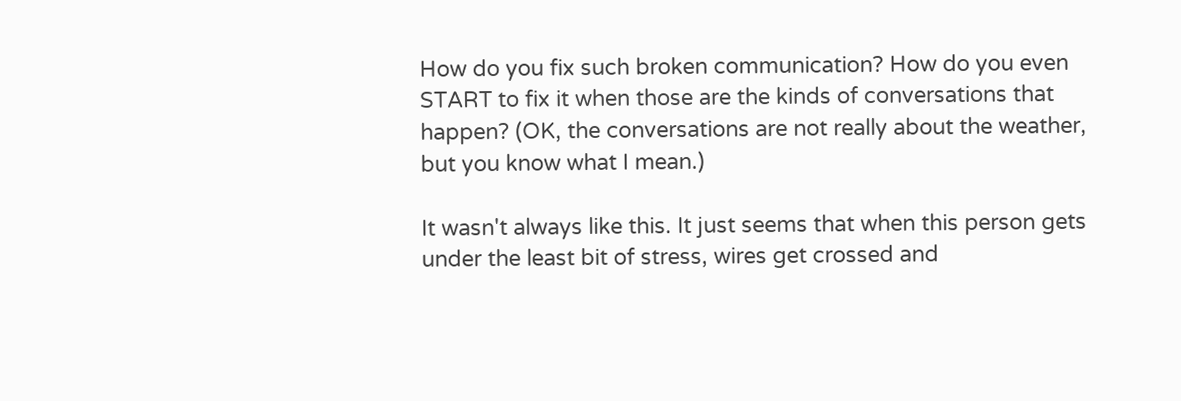How do you fix such broken communication? How do you even START to fix it when those are the kinds of conversations that happen? (OK, the conversations are not really about the weather, but you know what I mean.)

It wasn't always like this. It just seems that when this person gets under the least bit of stress, wires get crossed and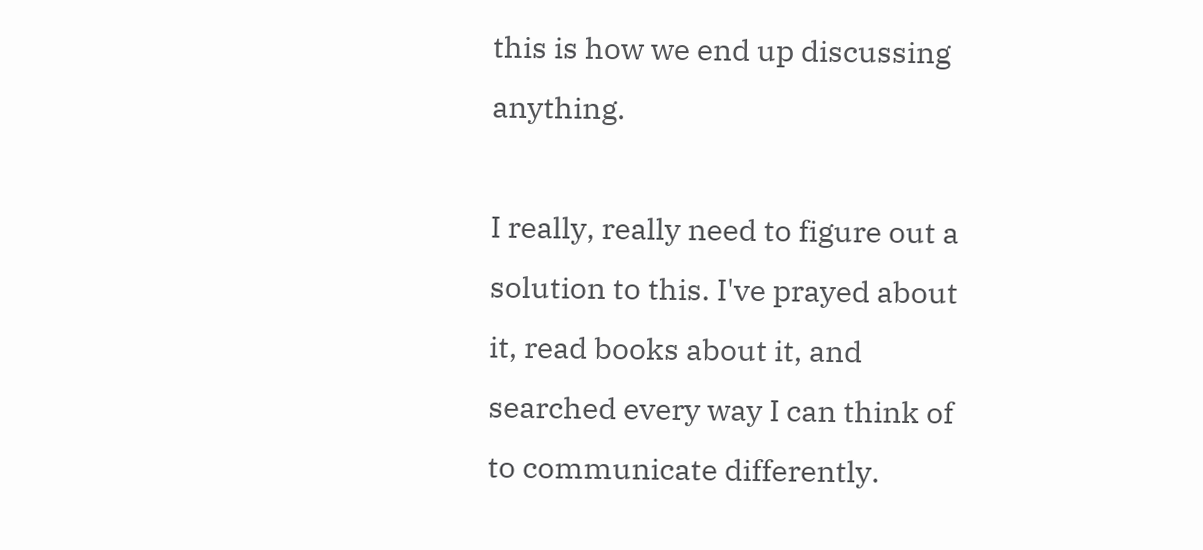this is how we end up discussing anything.

I really, really need to figure out a solution to this. I've prayed about it, read books about it, and searched every way I can think of to communicate differently.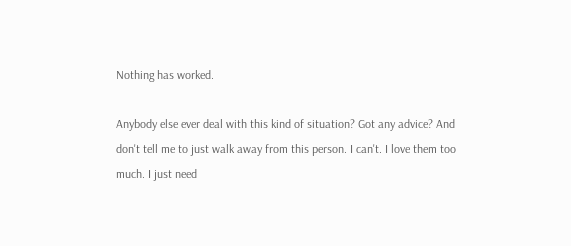Nothing has worked.

Anybody else ever deal with this kind of situation? Got any advice? And don't tell me to just walk away from this person. I can't. I love them too much. I just need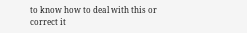to know how to deal with this or correct it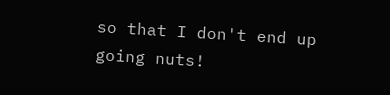so that I don't end up going nuts!